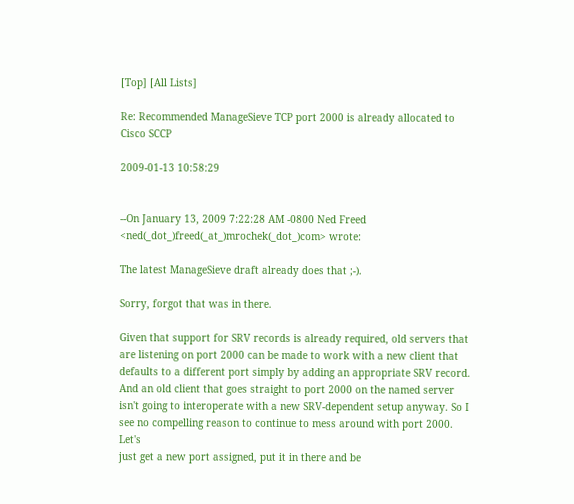[Top] [All Lists]

Re: Recommended ManageSieve TCP port 2000 is already allocated to Cisco SCCP

2009-01-13 10:58:29


--On January 13, 2009 7:22:28 AM -0800 Ned Freed <ned(_dot_)freed(_at_)mrochek(_dot_)com> wrote:

The latest ManageSieve draft already does that ;-).

Sorry, forgot that was in there.

Given that support for SRV records is already required, old servers that
are listening on port 2000 can be made to work with a new client that
defaults to a different port simply by adding an appropriate SRV record.
And an old client that goes straight to port 2000 on the named server
isn't going to interoperate with a new SRV-dependent setup anyway. So I
see no compelling reason to continue to mess around with port 2000. Let's
just get a new port assigned, put it in there and be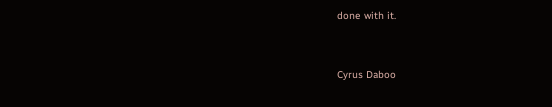done with it.


Cyrus Daboo